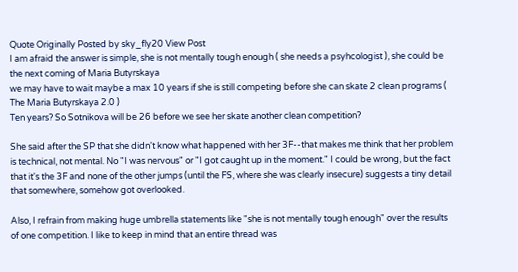Quote Originally Posted by sky_fly20 View Post
I am afraid the answer is simple, she is not mentally tough enough ( she needs a psyhcologist ), she could be the next coming of Maria Butyrskaya
we may have to wait maybe a max 10 years if she is still competing before she can skate 2 clean programs ( The Maria Butyrskaya 2.0 )
Ten years? So Sotnikova will be 26 before we see her skate another clean competition?

She said after the SP that she didn't know what happened with her 3F--that makes me think that her problem is technical, not mental. No "I was nervous" or "I got caught up in the moment." I could be wrong, but the fact that it's the 3F and none of the other jumps (until the FS, where she was clearly insecure) suggests a tiny detail that somewhere, somehow got overlooked.

Also, I refrain from making huge umbrella statements like "she is not mentally tough enough" over the results of one competition. I like to keep in mind that an entire thread was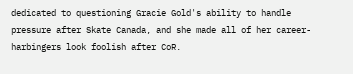dedicated to questioning Gracie Gold's ability to handle pressure after Skate Canada, and she made all of her career-harbingers look foolish after CoR.